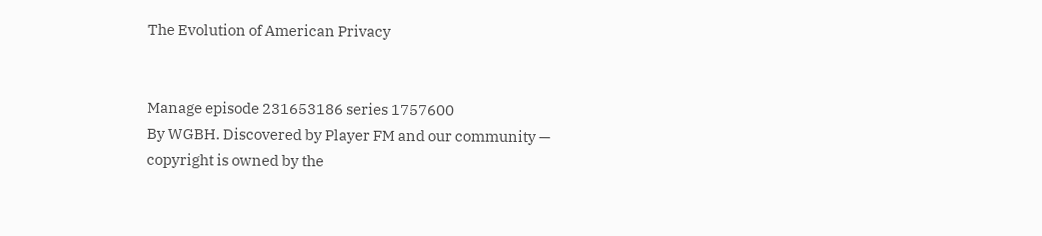The Evolution of American Privacy


Manage episode 231653186 series 1757600
By WGBH. Discovered by Player FM and our community — copyright is owned by the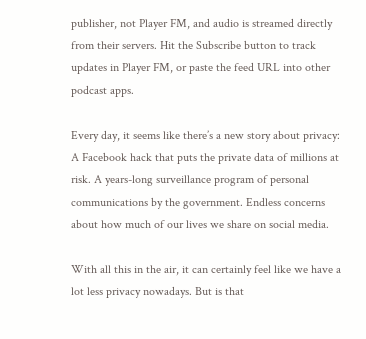publisher, not Player FM, and audio is streamed directly from their servers. Hit the Subscribe button to track updates in Player FM, or paste the feed URL into other podcast apps.

Every day, it seems like there’s a new story about privacy: A Facebook hack that puts the private data of millions at risk. A years-long surveillance program of personal communications by the government. Endless concerns about how much of our lives we share on social media.

With all this in the air, it can certainly feel like we have a lot less privacy nowadays. But is that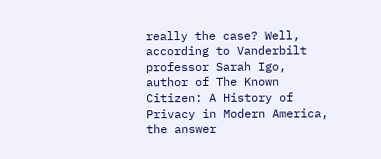really the case? Well, according to Vanderbilt professor Sarah Igo, author of The Known Citizen: A History of Privacy in Modern America, the answer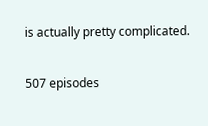is actually pretty complicated.

507 episodes